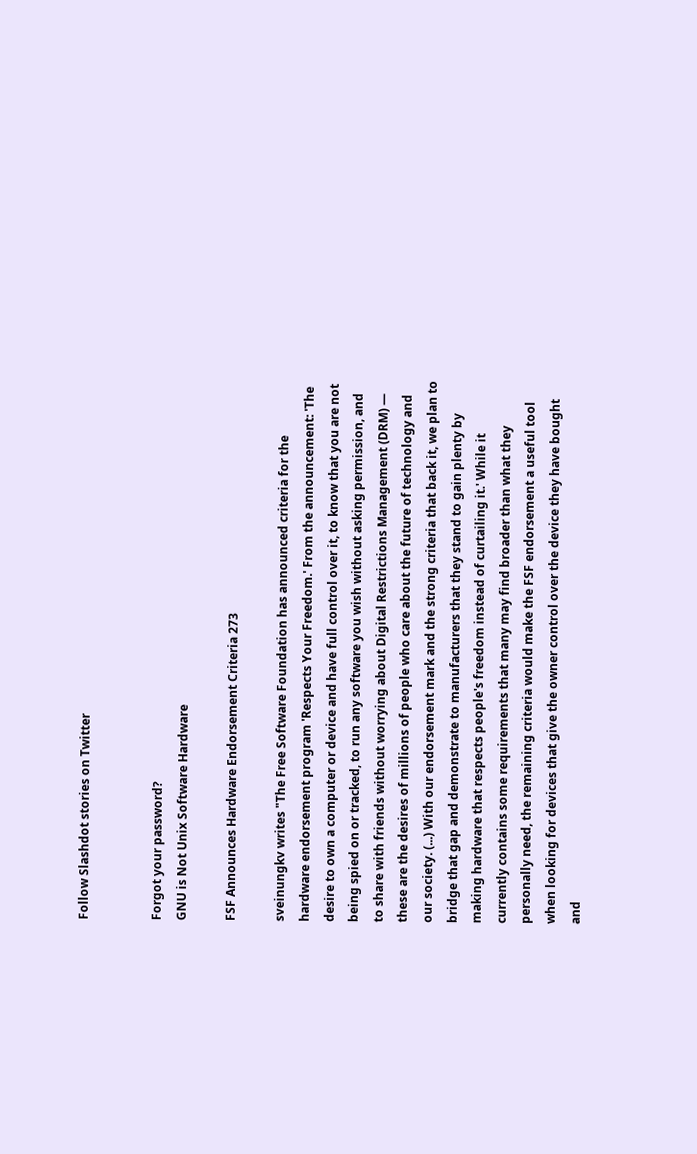Follow Slashdot stories on Twitter


Forgot your password?
GNU is Not Unix Software Hardware

FSF Announces Hardware Endorsement Criteria 273

sveinungkv writes "The Free Software Foundation has announced criteria for the hardware endorsement program 'Respects Your Freedom.' From the announcement: 'The desire to own a computer or device and have full control over it, to know that you are not being spied on or tracked, to run any software you wish without asking permission, and to share with friends without worrying about Digital Restrictions Management (DRM) — these are the desires of millions of people who care about the future of technology and our society. (...) With our endorsement mark and the strong criteria that back it, we plan to bridge that gap and demonstrate to manufacturers that they stand to gain plenty by making hardware that respects people's freedom instead of curtailing it.' While it currently contains some requirements that many may find broader than what they personally need, the remaining criteria would make the FSF endorsement a useful tool when looking for devices that give the owner control over the device they have bought and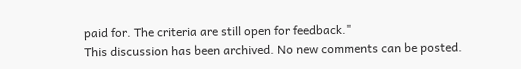paid for. The criteria are still open for feedback."
This discussion has been archived. No new comments can be posted.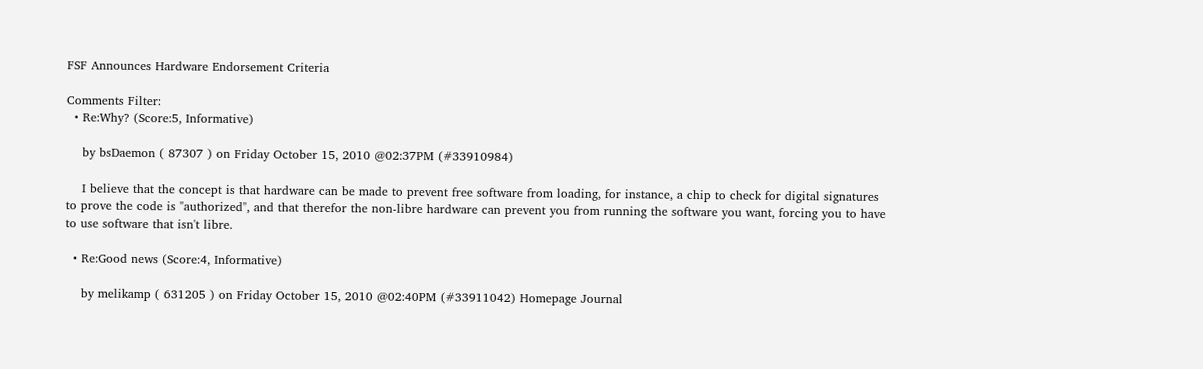FSF Announces Hardware Endorsement Criteria

Comments Filter:
  • Re:Why? (Score:5, Informative)

    by bsDaemon ( 87307 ) on Friday October 15, 2010 @02:37PM (#33910984)

    I believe that the concept is that hardware can be made to prevent free software from loading, for instance, a chip to check for digital signatures to prove the code is "authorized", and that therefor the non-libre hardware can prevent you from running the software you want, forcing you to have to use software that isn't libre.

  • Re:Good news (Score:4, Informative)

    by melikamp ( 631205 ) on Friday October 15, 2010 @02:40PM (#33911042) Homepage Journal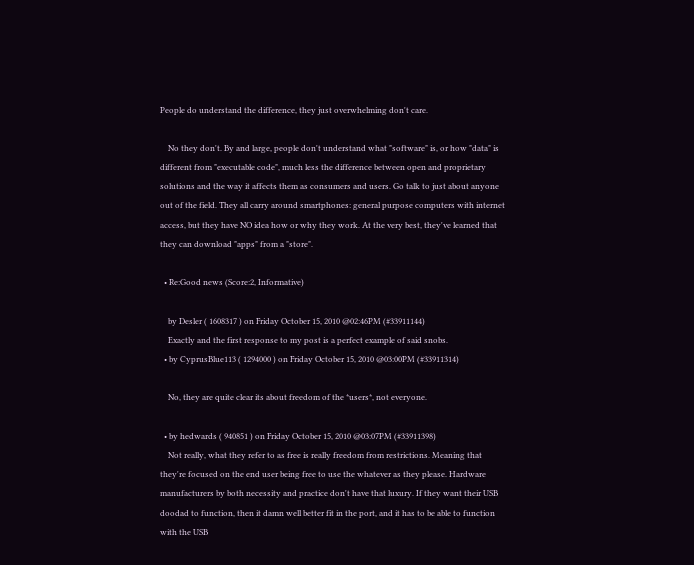People do understand the difference, they just overwhelming don't care.

    No they don't. By and large, people don't understand what "software" is, or how "data" is different from "executable code", much less the difference between open and proprietary solutions and the way it affects them as consumers and users. Go talk to just about anyone out of the field. They all carry around smartphones: general purpose computers with internet access, but they have NO idea how or why they work. At the very best, they've learned that they can download "apps" from a "store".

  • Re:Good news (Score:2, Informative)

    by Desler ( 1608317 ) on Friday October 15, 2010 @02:46PM (#33911144)
    Exactly and the first response to my post is a perfect example of said snobs.
  • by CyprusBlue113 ( 1294000 ) on Friday October 15, 2010 @03:00PM (#33911314)

    No, they are quite clear its about freedom of the *users*, not everyone.

  • by hedwards ( 940851 ) on Friday October 15, 2010 @03:07PM (#33911398)
    Not really, what they refer to as free is really freedom from restrictions. Meaning that they're focused on the end user being free to use the whatever as they please. Hardware manufacturers by both necessity and practice don't have that luxury. If they want their USB doodad to function, then it damn well better fit in the port, and it has to be able to function with the USB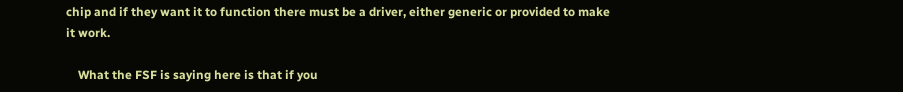chip and if they want it to function there must be a driver, either generic or provided to make it work.

    What the FSF is saying here is that if you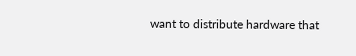want to distribute hardware that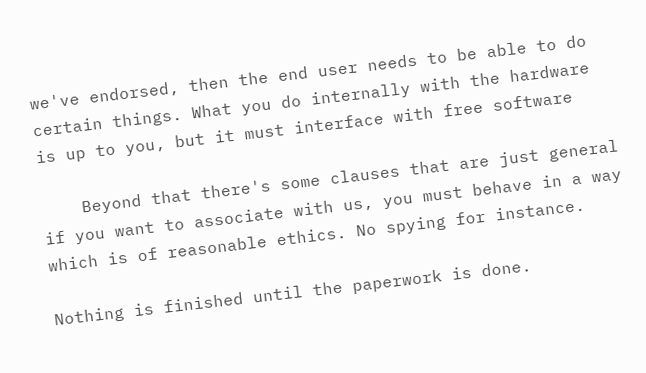we've endorsed, then the end user needs to be able to do certain things. What you do internally with the hardware is up to you, but it must interface with free software

    Beyond that there's some clauses that are just general if you want to associate with us, you must behave in a way which is of reasonable ethics. No spying for instance.

Nothing is finished until the paperwork is done.